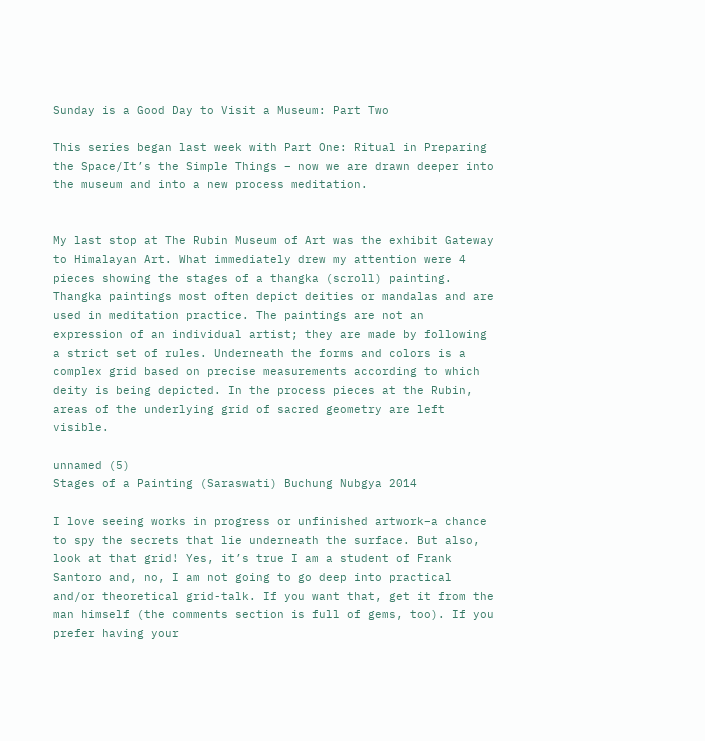Sunday is a Good Day to Visit a Museum: Part Two

This series began last week with Part One: Ritual in Preparing the Space/It’s the Simple Things – now we are drawn deeper into the museum and into a new process meditation.


My last stop at The Rubin Museum of Art was the exhibit Gateway to Himalayan Art. What immediately drew my attention were 4 pieces showing the stages of a thangka (scroll) painting. Thangka paintings most often depict deities or mandalas and are used in meditation practice. The paintings are not an expression of an individual artist; they are made by following a strict set of rules. Underneath the forms and colors is a complex grid based on precise measurements according to which deity is being depicted. In the process pieces at the Rubin, areas of the underlying grid of sacred geometry are left visible.

unnamed (5)
Stages of a Painting (Saraswati) Buchung Nubgya 2014

I love seeing works in progress or unfinished artwork–a chance to spy the secrets that lie underneath the surface. But also, look at that grid! Yes, it’s true I am a student of Frank Santoro and, no, I am not going to go deep into practical and/or theoretical grid-talk. If you want that, get it from the man himself (the comments section is full of gems, too). If you prefer having your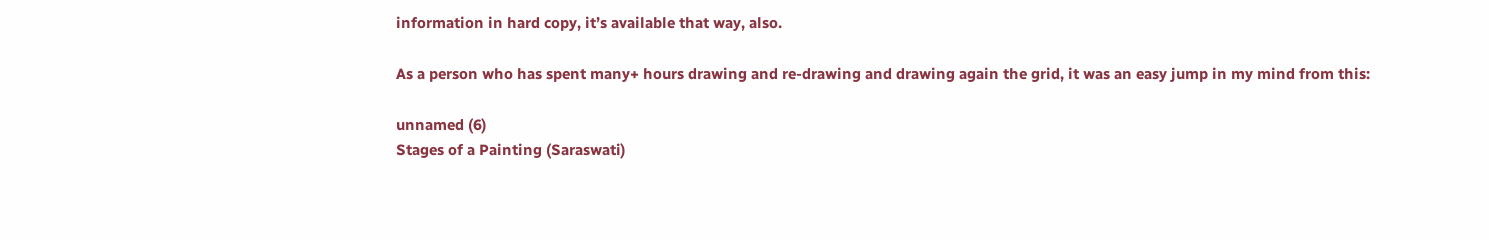information in hard copy, it’s available that way, also.

As a person who has spent many+ hours drawing and re-drawing and drawing again the grid, it was an easy jump in my mind from this:

unnamed (6)
Stages of a Painting (Saraswati)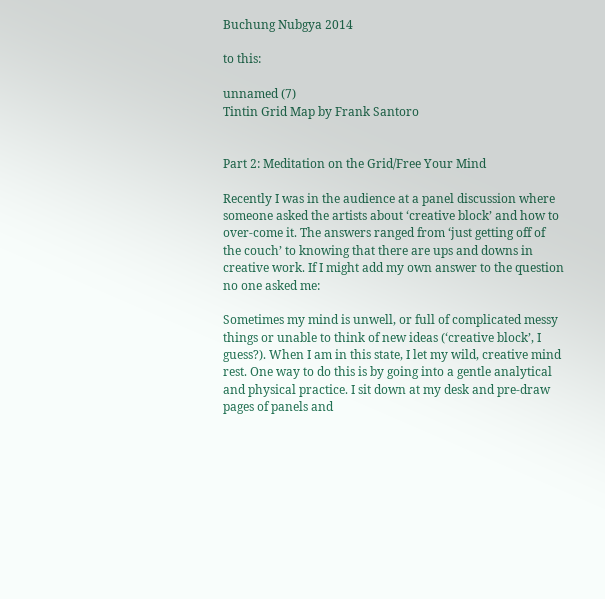Buchung Nubgya 2014

to this:

unnamed (7)
Tintin Grid Map by Frank Santoro


Part 2: Meditation on the Grid/Free Your Mind

Recently I was in the audience at a panel discussion where someone asked the artists about ‘creative block’ and how to over-come it. The answers ranged from ‘just getting off of the couch’ to knowing that there are ups and downs in creative work. If I might add my own answer to the question no one asked me:

Sometimes my mind is unwell, or full of complicated messy things or unable to think of new ideas (‘creative block’, I guess?). When I am in this state, I let my wild, creative mind rest. One way to do this is by going into a gentle analytical and physical practice. I sit down at my desk and pre-draw pages of panels and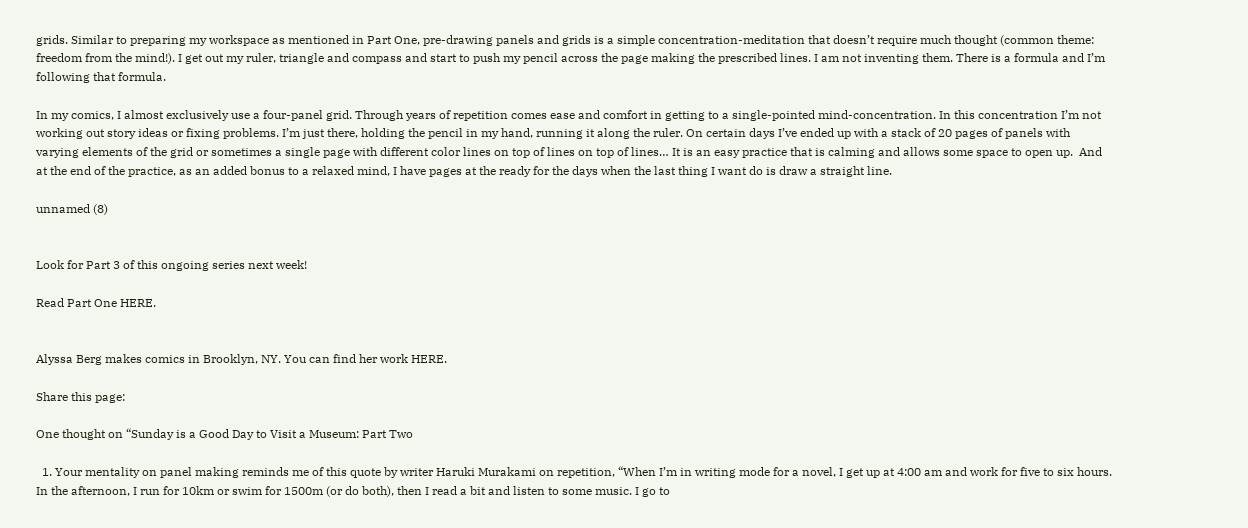grids. Similar to preparing my workspace as mentioned in Part One, pre-drawing panels and grids is a simple concentration-meditation that doesn’t require much thought (common theme: freedom from the mind!). I get out my ruler, triangle and compass and start to push my pencil across the page making the prescribed lines. I am not inventing them. There is a formula and I’m following that formula.

In my comics, I almost exclusively use a four-panel grid. Through years of repetition comes ease and comfort in getting to a single-pointed mind-concentration. In this concentration I’m not working out story ideas or fixing problems. I’m just there, holding the pencil in my hand, running it along the ruler. On certain days I’ve ended up with a stack of 20 pages of panels with varying elements of the grid or sometimes a single page with different color lines on top of lines on top of lines… It is an easy practice that is calming and allows some space to open up.  And at the end of the practice, as an added bonus to a relaxed mind, I have pages at the ready for the days when the last thing I want do is draw a straight line.

unnamed (8)


Look for Part 3 of this ongoing series next week!

Read Part One HERE.


Alyssa Berg makes comics in Brooklyn, NY. You can find her work HERE.

Share this page:

One thought on “Sunday is a Good Day to Visit a Museum: Part Two

  1. Your mentality on panel making reminds me of this quote by writer Haruki Murakami on repetition, “When I’m in writing mode for a novel, I get up at 4:00 am and work for five to six hours. In the afternoon, I run for 10km or swim for 1500m (or do both), then I read a bit and listen to some music. I go to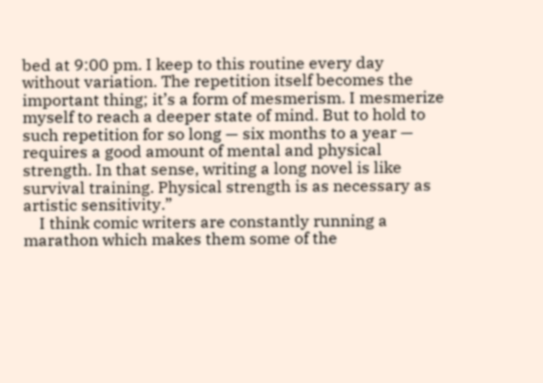bed at 9:00 pm. I keep to this routine every day without variation. The repetition itself becomes the important thing; it’s a form of mesmerism. I mesmerize myself to reach a deeper state of mind. But to hold to such repetition for so long — six months to a year — requires a good amount of mental and physical strength. In that sense, writing a long novel is like survival training. Physical strength is as necessary as artistic sensitivity.”
    I think comic writers are constantly running a marathon which makes them some of the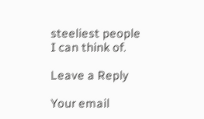steeliest people I can think of.

Leave a Reply

Your email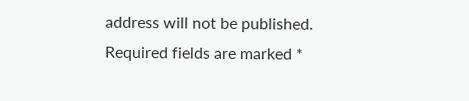address will not be published. Required fields are marked *